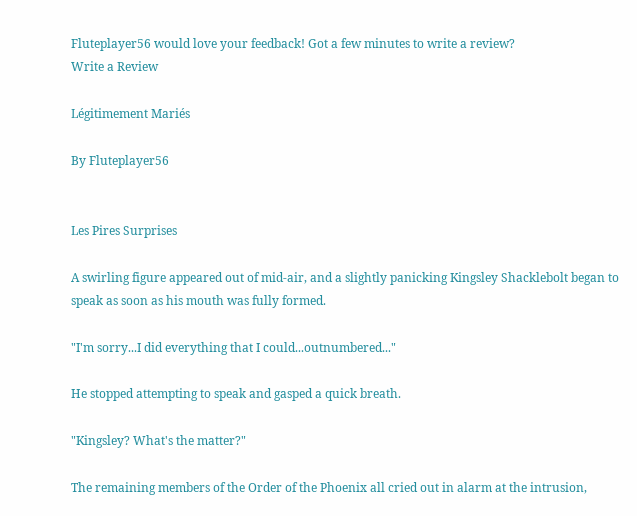Fluteplayer56 would love your feedback! Got a few minutes to write a review?
Write a Review

Légitimement Mariés

By Fluteplayer56


Les Pires Surprises

A swirling figure appeared out of mid-air, and a slightly panicking Kingsley Shacklebolt began to speak as soon as his mouth was fully formed.

"I'm sorry...I did everything that I could...outnumbered..."

He stopped attempting to speak and gasped a quick breath.

"Kingsley? What's the matter?"

The remaining members of the Order of the Phoenix all cried out in alarm at the intrusion,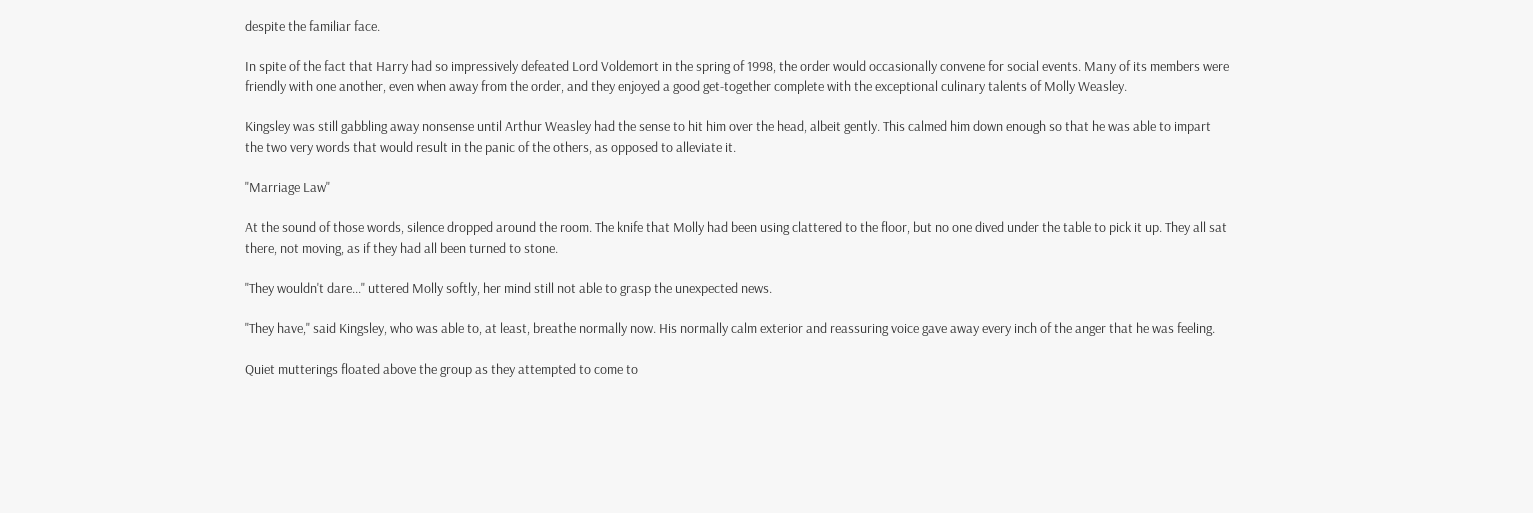despite the familiar face.

In spite of the fact that Harry had so impressively defeated Lord Voldemort in the spring of 1998, the order would occasionally convene for social events. Many of its members were friendly with one another, even when away from the order, and they enjoyed a good get-together complete with the exceptional culinary talents of Molly Weasley.

Kingsley was still gabbling away nonsense until Arthur Weasley had the sense to hit him over the head, albeit gently. This calmed him down enough so that he was able to impart the two very words that would result in the panic of the others, as opposed to alleviate it.

"Marriage Law"

At the sound of those words, silence dropped around the room. The knife that Molly had been using clattered to the floor, but no one dived under the table to pick it up. They all sat there, not moving, as if they had all been turned to stone.

"They wouldn't dare..." uttered Molly softly, her mind still not able to grasp the unexpected news.

"They have," said Kingsley, who was able to, at least, breathe normally now. His normally calm exterior and reassuring voice gave away every inch of the anger that he was feeling.

Quiet mutterings floated above the group as they attempted to come to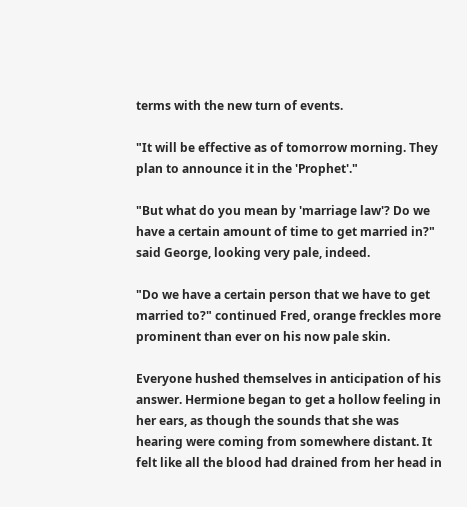terms with the new turn of events.

"It will be effective as of tomorrow morning. They plan to announce it in the 'Prophet'."

"But what do you mean by 'marriage law'? Do we have a certain amount of time to get married in?" said George, looking very pale, indeed.

"Do we have a certain person that we have to get married to?" continued Fred, orange freckles more prominent than ever on his now pale skin.

Everyone hushed themselves in anticipation of his answer. Hermione began to get a hollow feeling in her ears, as though the sounds that she was hearing were coming from somewhere distant. It felt like all the blood had drained from her head in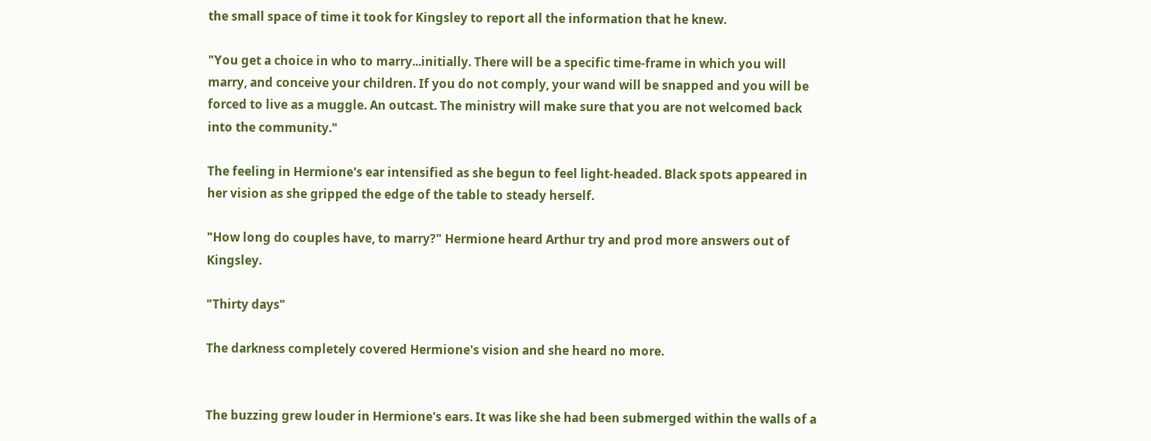the small space of time it took for Kingsley to report all the information that he knew.

"You get a choice in who to marry...initially. There will be a specific time-frame in which you will marry, and conceive your children. If you do not comply, your wand will be snapped and you will be forced to live as a muggle. An outcast. The ministry will make sure that you are not welcomed back into the community."

The feeling in Hermione's ear intensified as she begun to feel light-headed. Black spots appeared in her vision as she gripped the edge of the table to steady herself.

"How long do couples have, to marry?" Hermione heard Arthur try and prod more answers out of Kingsley.

"Thirty days"

The darkness completely covered Hermione's vision and she heard no more.


The buzzing grew louder in Hermione's ears. It was like she had been submerged within the walls of a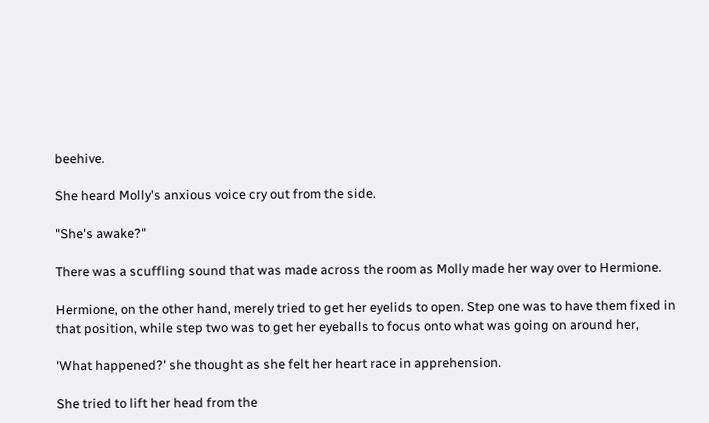beehive.

She heard Molly's anxious voice cry out from the side.

"She's awake?"

There was a scuffling sound that was made across the room as Molly made her way over to Hermione.

Hermione, on the other hand, merely tried to get her eyelids to open. Step one was to have them fixed in that position, while step two was to get her eyeballs to focus onto what was going on around her,

'What happened?' she thought as she felt her heart race in apprehension.

She tried to lift her head from the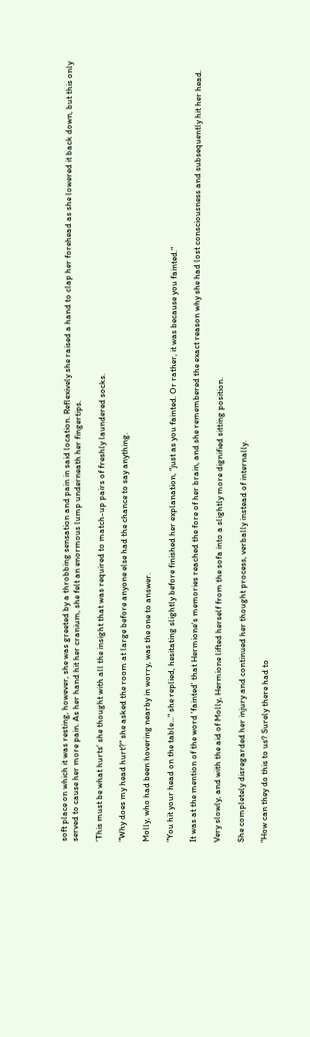soft place on which it was resting, however, she was greeted by a throbbing sensation and pain in said location. Reflexively she raised a hand to clap her forehead as she lowered it back down, but this only served to cause her more pain. As her hand hit her cranium, she felt an enormous lump underneath her fingertips.

'This must be what hurts' she thought with all the insight that was required to match-up pairs of freshly laundered socks.

"Why does my head hurt?" she asked the room at large before anyone else had the chance to say anything.

Molly, who had been hovering nearby in worry, was the one to answer.

"You hit your head on the table..." she replied, hesitating slightly before finished her explanation, "just as you fainted. Or rather, it was because you fainted."

It was at the mention of the word 'fainted' that Hermione's memories reached the fore of her brain, and she remembered the exact reason why she had lost consciousness and subsequently hit her head.

Very slowly, and with the aid of Molly, Hermione lifted herself from the sofa into a slightly more dignified sitting position.

She completely disregarded her injury and continued her thought process, verbally instead of internally.

"How can they do this to us? Surely there had to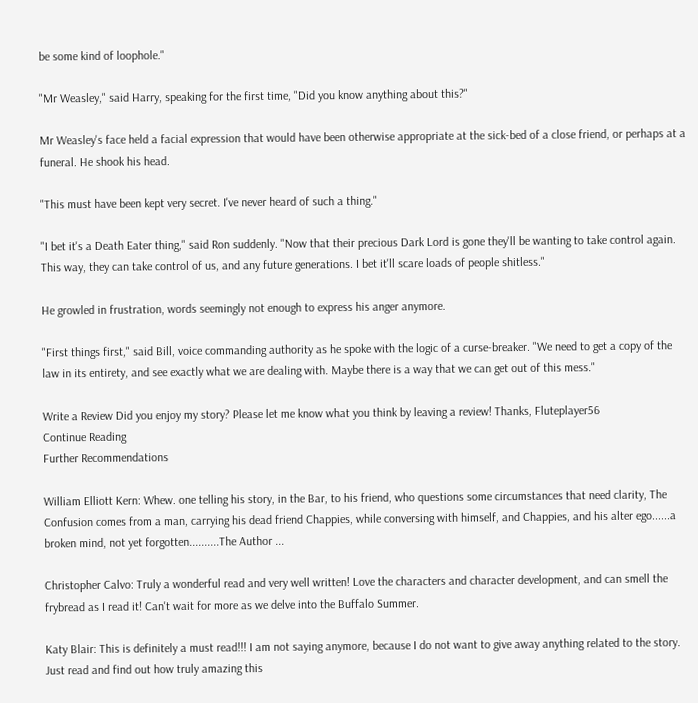be some kind of loophole."

"Mr Weasley," said Harry, speaking for the first time, "Did you know anything about this?"

Mr Weasley's face held a facial expression that would have been otherwise appropriate at the sick-bed of a close friend, or perhaps at a funeral. He shook his head.

"This must have been kept very secret. I've never heard of such a thing."

"I bet it's a Death Eater thing," said Ron suddenly. "Now that their precious Dark Lord is gone they'll be wanting to take control again. This way, they can take control of us, and any future generations. I bet it'll scare loads of people shitless."

He growled in frustration, words seemingly not enough to express his anger anymore.

"First things first," said Bill, voice commanding authority as he spoke with the logic of a curse-breaker. "We need to get a copy of the law in its entirety, and see exactly what we are dealing with. Maybe there is a way that we can get out of this mess."

Write a Review Did you enjoy my story? Please let me know what you think by leaving a review! Thanks, Fluteplayer56
Continue Reading
Further Recommendations

William Elliott Kern: Whew. one telling his story, in the Bar, to his friend, who questions some circumstances that need clarity, The Confusion comes from a man, carrying his dead friend Chappies, while conversing with himself, and Chappies, and his alter ego......a broken mind, not yet forgotten..........The Author ...

Christopher Calvo: Truly a wonderful read and very well written! Love the characters and character development, and can smell the frybread as I read it! Can't wait for more as we delve into the Buffalo Summer.

Katy Blair: This is definitely a must read!!! I am not saying anymore, because I do not want to give away anything related to the story. Just read and find out how truly amazing this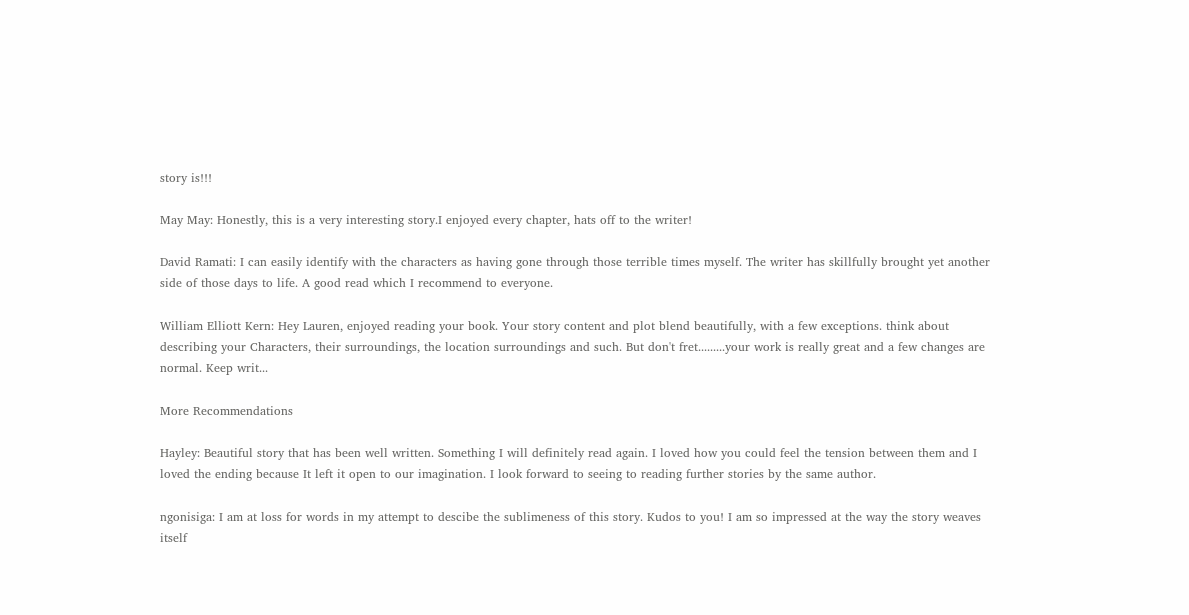story is!!!

May May: Honestly, this is a very interesting story.I enjoyed every chapter, hats off to the writer!

David Ramati: I can easily identify with the characters as having gone through those terrible times myself. The writer has skillfully brought yet another side of those days to life. A good read which I recommend to everyone.

William Elliott Kern: Hey Lauren, enjoyed reading your book. Your story content and plot blend beautifully, with a few exceptions. think about describing your Characters, their surroundings, the location surroundings and such. But don't fret.........your work is really great and a few changes are normal. Keep writ...

More Recommendations

Hayley: Beautiful story that has been well written. Something I will definitely read again. I loved how you could feel the tension between them and I loved the ending because It left it open to our imagination. I look forward to seeing to reading further stories by the same author.

ngonisiga: I am at loss for words in my attempt to descibe the sublimeness of this story. Kudos to you! I am so impressed at the way the story weaves itself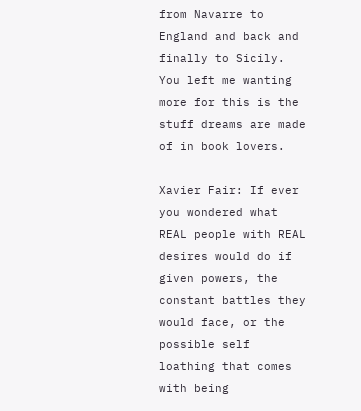from Navarre to England and back and finally to Sicily. You left me wanting more for this is the stuff dreams are made of in book lovers.

Xavier Fair: If ever you wondered what REAL people with REAL desires would do if given powers, the constant battles they would face, or the possible self loathing that comes with being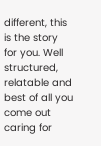different, this is the story for you. Well structured, relatable and best of all you come out caring for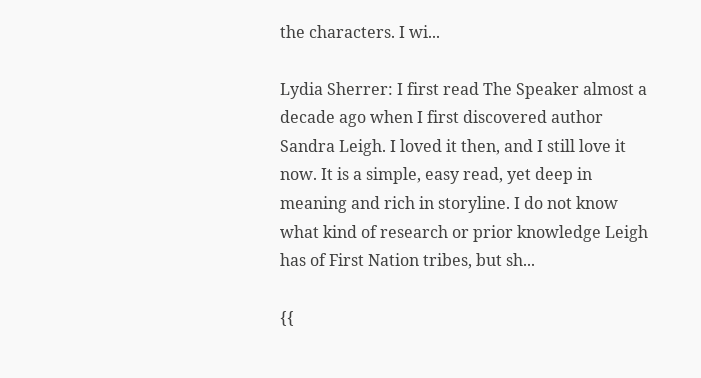the characters. I wi...

Lydia Sherrer: I first read The Speaker almost a decade ago when I first discovered author Sandra Leigh. I loved it then, and I still love it now. It is a simple, easy read, yet deep in meaning and rich in storyline. I do not know what kind of research or prior knowledge Leigh has of First Nation tribes, but sh...

{{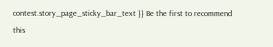contest.story_page_sticky_bar_text }} Be the first to recommend this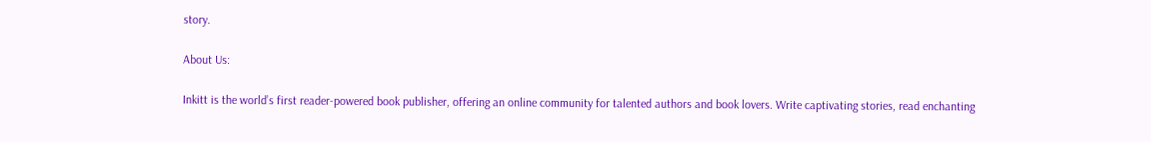story.

About Us:

Inkitt is the world’s first reader-powered book publisher, offering an online community for talented authors and book lovers. Write captivating stories, read enchanting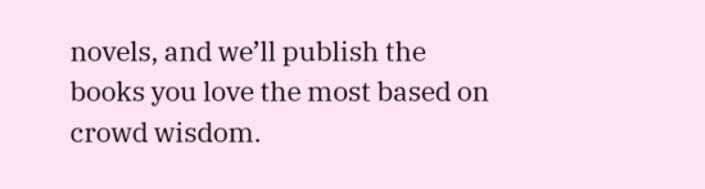novels, and we’ll publish the books you love the most based on crowd wisdom.